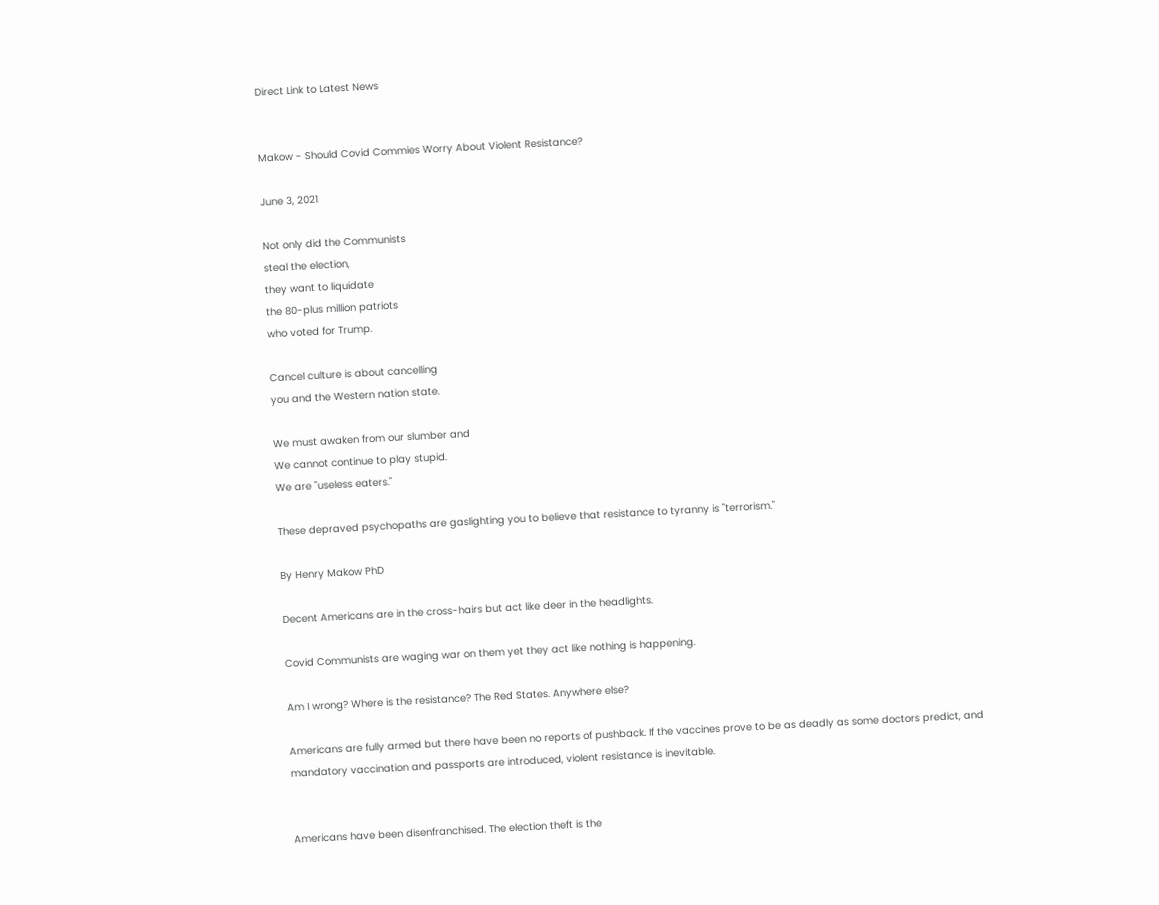Direct Link to Latest News


Makow - Should Covid Commies Worry About Violent Resistance?

June 3, 2021

Not only did the Communists
steal the election,
they want to liquidate
the 80-plus million patriots
who voted for Trump.

Cancel culture is about cancelling
you and the Western nation state.

We must awaken from our slumber and
We cannot continue to play stupid.
We are "useless eaters."

These depraved psychopaths are gaslighting you to believe that resistance to tyranny is "terrorism."

By Henry Makow PhD

Decent Americans are in the cross-hairs but act like deer in the headlights.

Covid Communists are waging war on them yet they act like nothing is happening.

Am I wrong? Where is the resistance? The Red States. Anywhere else?

Americans are fully armed but there have been no reports of pushback. If the vaccines prove to be as deadly as some doctors predict, and mandatory vaccination and passports are introduced, violent resistance is inevitable.


Americans have been disenfranchised. The election theft is the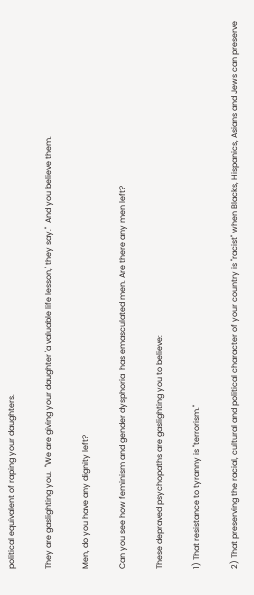political equivalent of raping your daughters.

They are gaslighting you.  "We are giving your daughter 'a valuable life lesson,' they say."  And you believe them.

Men, do you have any dignity left?

Can you see how feminism and gender dysphoria  has emasculated men. Are there any men left?

These depraved psychopaths are gaslighting you to believe:

1) That resistance to tyranny is "terrorism."

2) That preserving the racial, cultural and political character of your country is "racist" when Blacks, Hispanics, Asians and Jews can preserve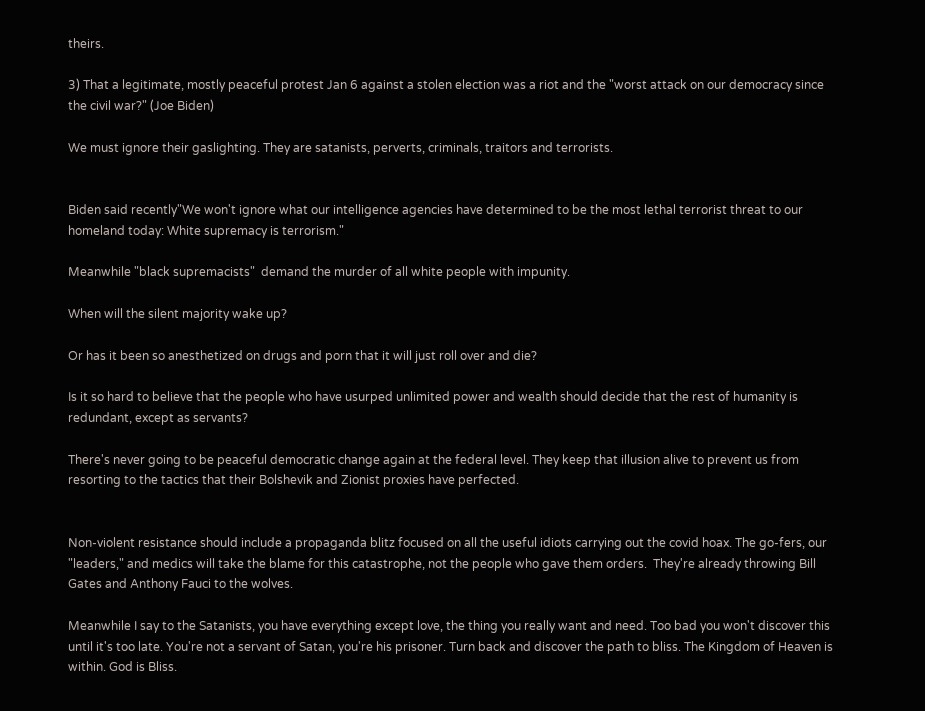theirs.

3) That a legitimate, mostly peaceful protest Jan 6 against a stolen election was a riot and the "worst attack on our democracy since the civil war?" (Joe Biden)

We must ignore their gaslighting. They are satanists, perverts, criminals, traitors and terrorists.


Biden said recently"We won't ignore what our intelligence agencies have determined to be the most lethal terrorist threat to our homeland today: White supremacy is terrorism."

Meanwhile "black supremacists"  demand the murder of all white people with impunity.

When will the silent majority wake up?

Or has it been so anesthetized on drugs and porn that it will just roll over and die?

Is it so hard to believe that the people who have usurped unlimited power and wealth should decide that the rest of humanity is redundant, except as servants?

There's never going to be peaceful democratic change again at the federal level. They keep that illusion alive to prevent us from resorting to the tactics that their Bolshevik and Zionist proxies have perfected.


Non-violent resistance should include a propaganda blitz focused on all the useful idiots carrying out the covid hoax. The go-fers, our "leaders," and medics will take the blame for this catastrophe, not the people who gave them orders.  They're already throwing Bill Gates and Anthony Fauci to the wolves.

Meanwhile I say to the Satanists, you have everything except love, the thing you really want and need. Too bad you won't discover this until it's too late. You're not a servant of Satan, you're his prisoner. Turn back and discover the path to bliss. The Kingdom of Heaven is within. God is Bliss.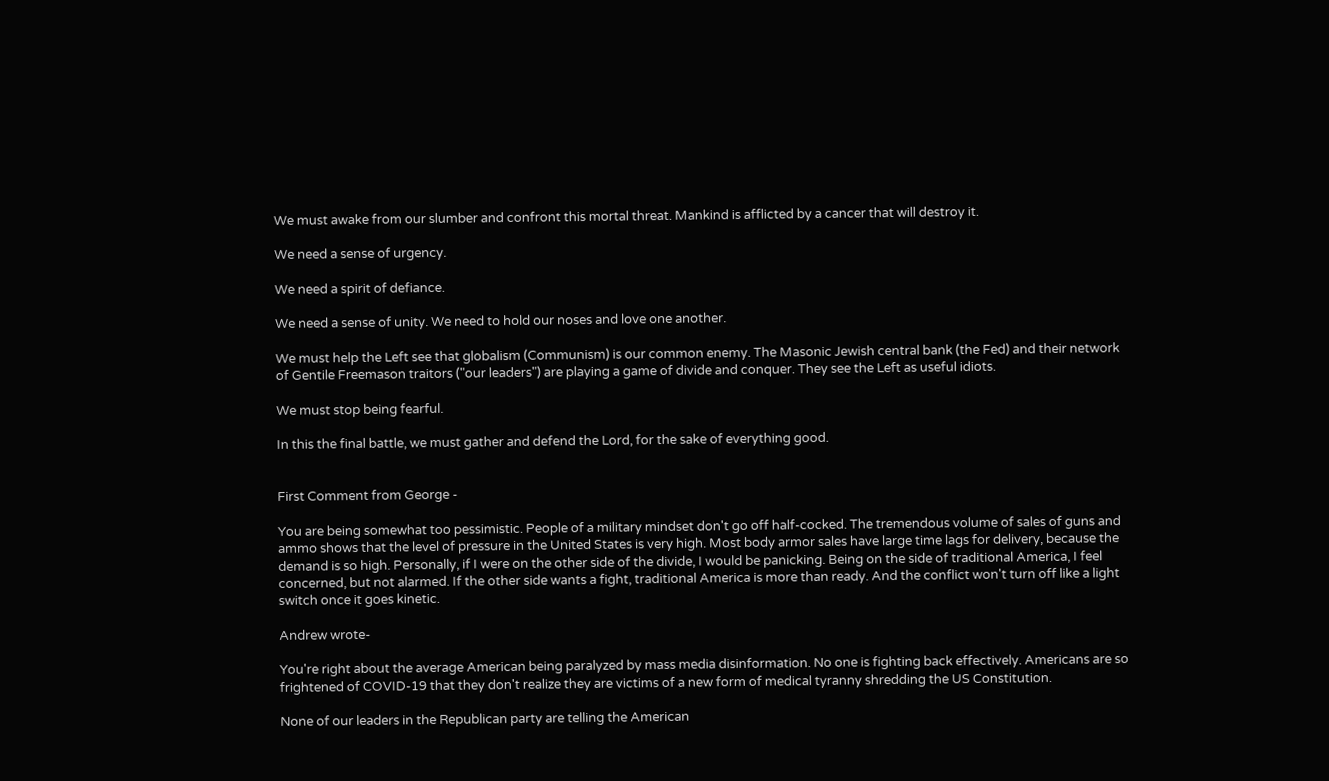We must awake from our slumber and confront this mortal threat. Mankind is afflicted by a cancer that will destroy it.

We need a sense of urgency.

We need a spirit of defiance.

We need a sense of unity. We need to hold our noses and love one another.

We must help the Left see that globalism (Communism) is our common enemy. The Masonic Jewish central bank (the Fed) and their network of Gentile Freemason traitors ("our leaders") are playing a game of divide and conquer. They see the Left as useful idiots.

We must stop being fearful.

In this the final battle, we must gather and defend the Lord, for the sake of everything good.


First Comment from George -

You are being somewhat too pessimistic. People of a military mindset don't go off half-cocked. The tremendous volume of sales of guns and ammo shows that the level of pressure in the United States is very high. Most body armor sales have large time lags for delivery, because the demand is so high. Personally, if I were on the other side of the divide, I would be panicking. Being on the side of traditional America, I feel concerned, but not alarmed. If the other side wants a fight, traditional America is more than ready. And the conflict won't turn off like a light switch once it goes kinetic.

Andrew wrote-

You're right about the average American being paralyzed by mass media disinformation. No one is fighting back effectively. Americans are so frightened of COVID-19 that they don't realize they are victims of a new form of medical tyranny shredding the US Constitution.

None of our leaders in the Republican party are telling the American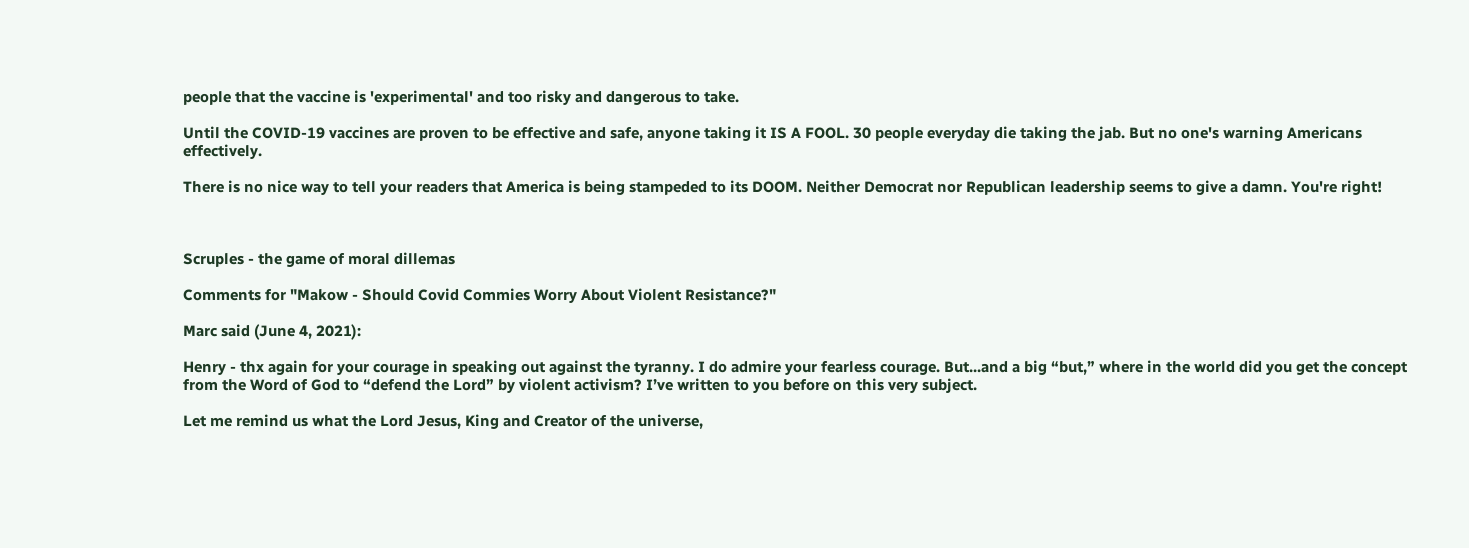people that the vaccine is 'experimental' and too risky and dangerous to take.

Until the COVID-19 vaccines are proven to be effective and safe, anyone taking it IS A FOOL. 30 people everyday die taking the jab. But no one's warning Americans effectively.

There is no nice way to tell your readers that America is being stampeded to its DOOM. Neither Democrat nor Republican leadership seems to give a damn. You're right!



Scruples - the game of moral dillemas

Comments for "Makow - Should Covid Commies Worry About Violent Resistance?"

Marc said (June 4, 2021):

Henry - thx again for your courage in speaking out against the tyranny. I do admire your fearless courage. But...and a big “but,” where in the world did you get the concept from the Word of God to “defend the Lord” by violent activism? I’ve written to you before on this very subject.

Let me remind us what the Lord Jesus, King and Creator of the universe,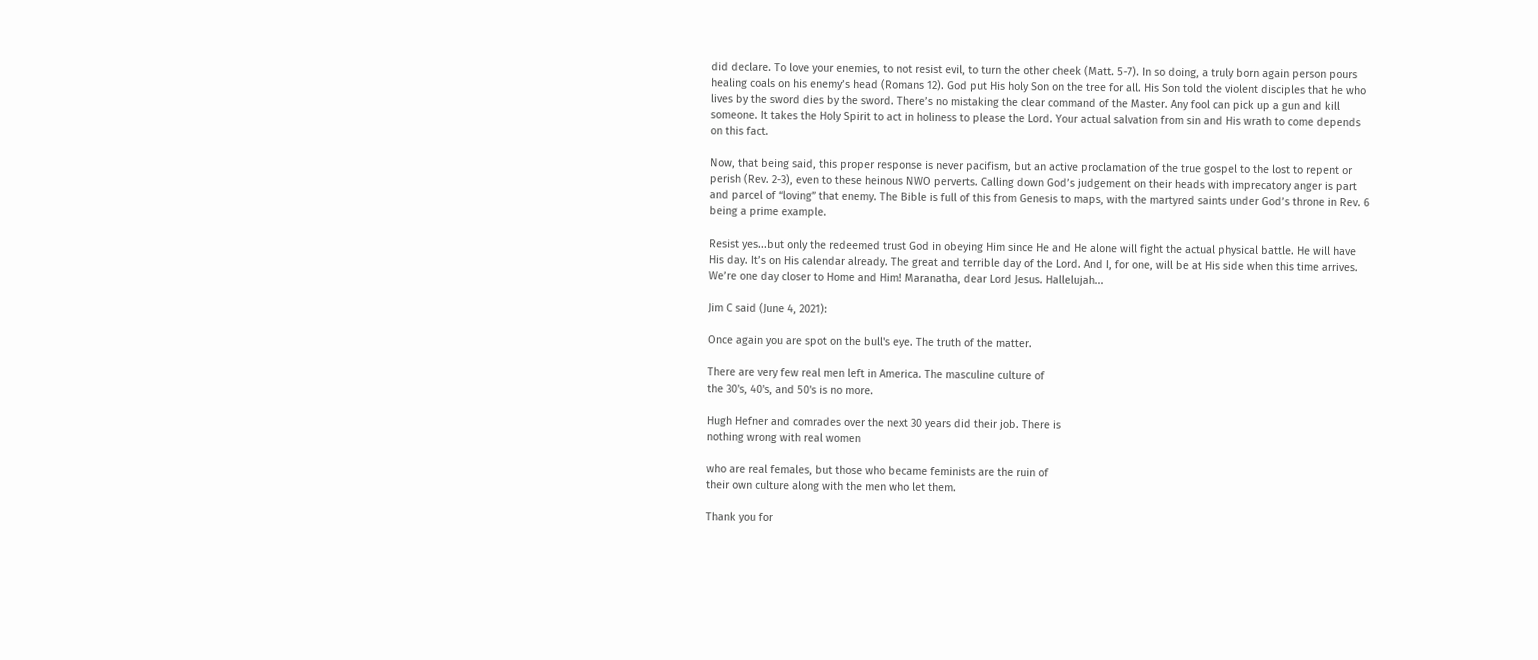did declare. To love your enemies, to not resist evil, to turn the other cheek (Matt. 5-7). In so doing, a truly born again person pours healing coals on his enemy’s head (Romans 12). God put His holy Son on the tree for all. His Son told the violent disciples that he who lives by the sword dies by the sword. There’s no mistaking the clear command of the Master. Any fool can pick up a gun and kill someone. It takes the Holy Spirit to act in holiness to please the Lord. Your actual salvation from sin and His wrath to come depends on this fact.

Now, that being said, this proper response is never pacifism, but an active proclamation of the true gospel to the lost to repent or perish (Rev. 2-3), even to these heinous NWO perverts. Calling down God’s judgement on their heads with imprecatory anger is part and parcel of “loving” that enemy. The Bible is full of this from Genesis to maps, with the martyred saints under God’s throne in Rev. 6 being a prime example.

Resist yes...but only the redeemed trust God in obeying Him since He and He alone will fight the actual physical battle. He will have His day. It’s on His calendar already. The great and terrible day of the Lord. And I, for one, will be at His side when this time arrives. We’re one day closer to Home and Him! Maranatha, dear Lord Jesus. Hallelujah...

Jim C said (June 4, 2021):

Once again you are spot on the bull's eye. The truth of the matter.

There are very few real men left in America. The masculine culture of
the 30's, 40's, and 50's is no more.

Hugh Hefner and comrades over the next 30 years did their job. There is
nothing wrong with real women

who are real females, but those who became feminists are the ruin of
their own culture along with the men who let them.

Thank you for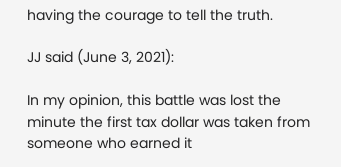having the courage to tell the truth.

JJ said (June 3, 2021):

In my opinion, this battle was lost the minute the first tax dollar was taken from someone who earned it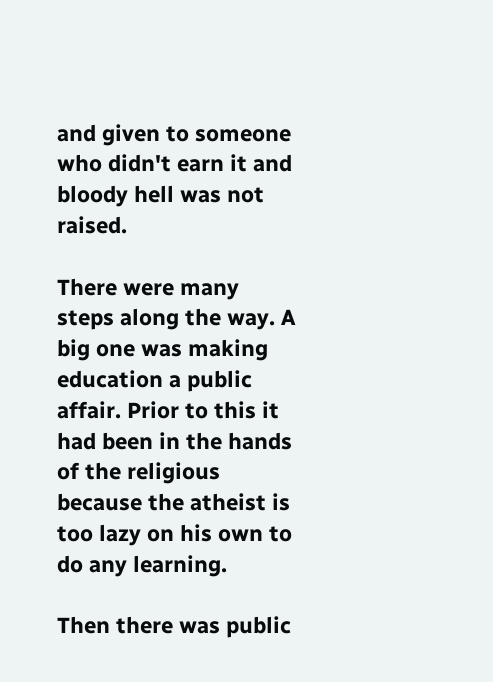and given to someone who didn't earn it and bloody hell was not raised.

There were many steps along the way. A big one was making education a public affair. Prior to this it had been in the hands of the religious because the atheist is too lazy on his own to do any learning.

Then there was public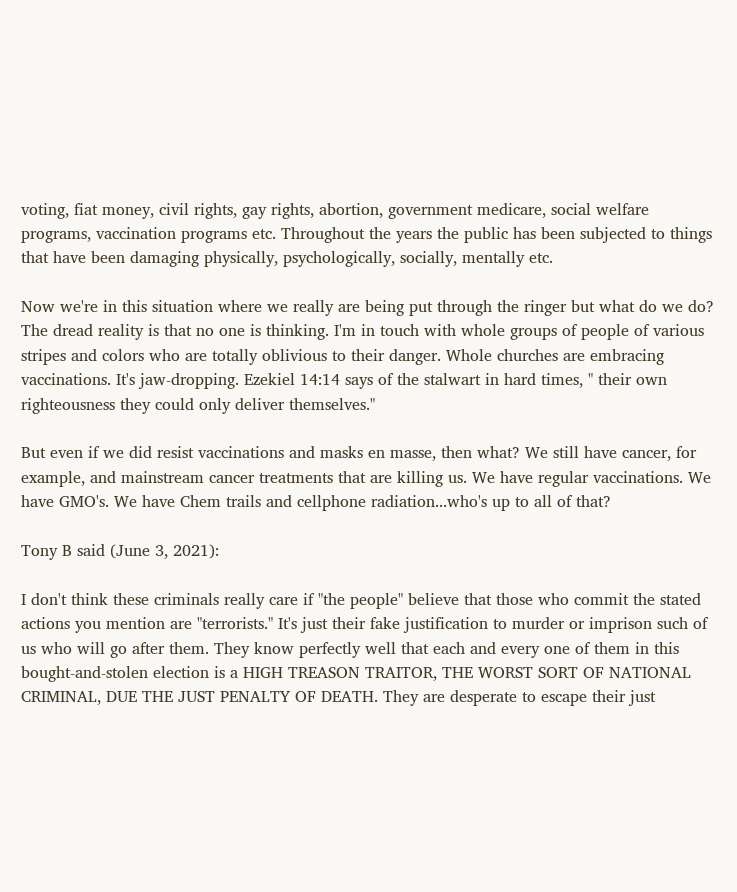voting, fiat money, civil rights, gay rights, abortion, government medicare, social welfare programs, vaccination programs etc. Throughout the years the public has been subjected to things that have been damaging physically, psychologically, socially, mentally etc.

Now we're in this situation where we really are being put through the ringer but what do we do? The dread reality is that no one is thinking. I'm in touch with whole groups of people of various stripes and colors who are totally oblivious to their danger. Whole churches are embracing vaccinations. It's jaw-dropping. Ezekiel 14:14 says of the stalwart in hard times, " their own righteousness they could only deliver themselves."

But even if we did resist vaccinations and masks en masse, then what? We still have cancer, for example, and mainstream cancer treatments that are killing us. We have regular vaccinations. We have GMO's. We have Chem trails and cellphone radiation...who's up to all of that?

Tony B said (June 3, 2021):

I don't think these criminals really care if "the people" believe that those who commit the stated actions you mention are "terrorists." It's just their fake justification to murder or imprison such of us who will go after them. They know perfectly well that each and every one of them in this bought-and-stolen election is a HIGH TREASON TRAITOR, THE WORST SORT OF NATIONAL CRIMINAL, DUE THE JUST PENALTY OF DEATH. They are desperate to escape their just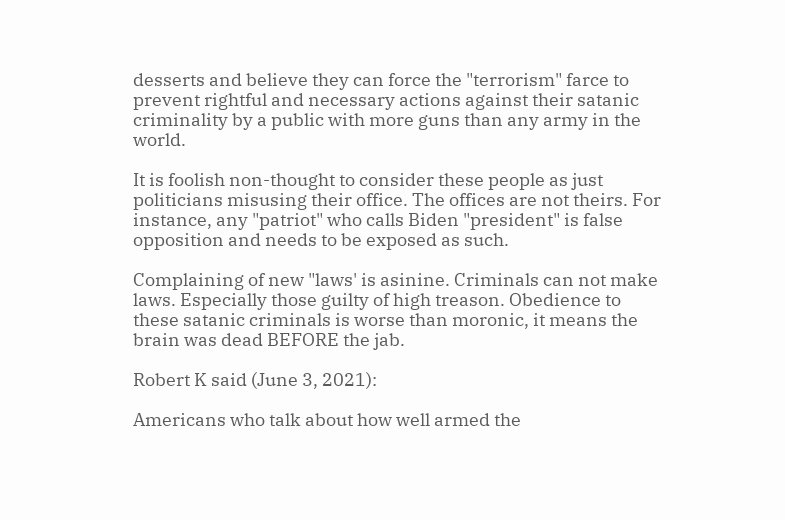desserts and believe they can force the "terrorism" farce to prevent rightful and necessary actions against their satanic criminality by a public with more guns than any army in the world.

It is foolish non-thought to consider these people as just politicians misusing their office. The offices are not theirs. For instance, any "patriot" who calls Biden "president" is false opposition and needs to be exposed as such.

Complaining of new "laws' is asinine. Criminals can not make laws. Especially those guilty of high treason. Obedience to these satanic criminals is worse than moronic, it means the brain was dead BEFORE the jab.

Robert K said (June 3, 2021):

Americans who talk about how well armed the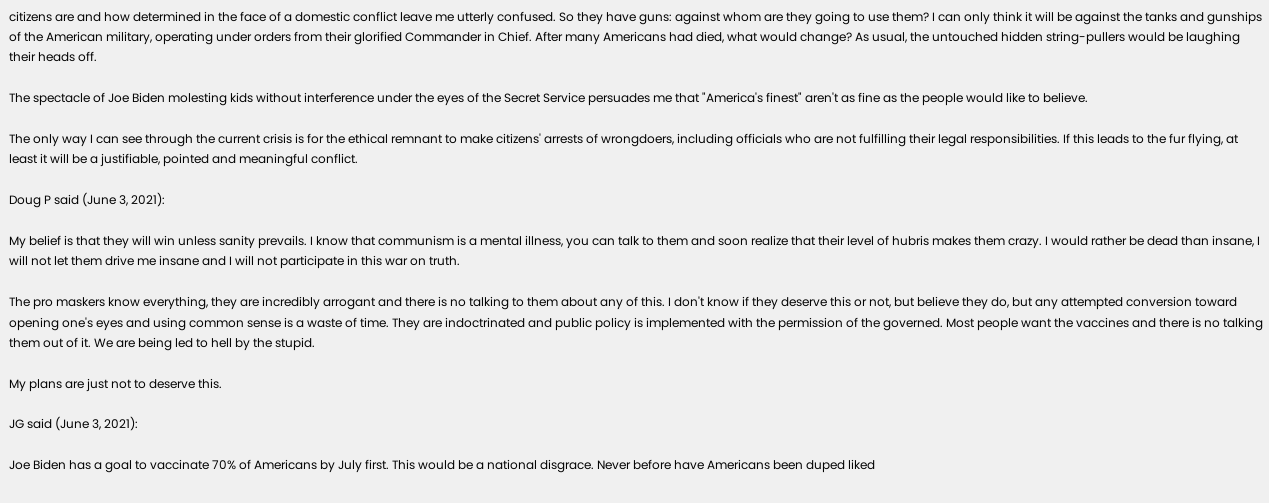citizens are and how determined in the face of a domestic conflict leave me utterly confused. So they have guns: against whom are they going to use them? I can only think it will be against the tanks and gunships of the American military, operating under orders from their glorified Commander in Chief. After many Americans had died, what would change? As usual, the untouched hidden string-pullers would be laughing their heads off.

The spectacle of Joe Biden molesting kids without interference under the eyes of the Secret Service persuades me that "America's finest" aren't as fine as the people would like to believe.

The only way I can see through the current crisis is for the ethical remnant to make citizens' arrests of wrongdoers, including officials who are not fulfilling their legal responsibilities. If this leads to the fur flying, at least it will be a justifiable, pointed and meaningful conflict.

Doug P said (June 3, 2021):

My belief is that they will win unless sanity prevails. I know that communism is a mental illness, you can talk to them and soon realize that their level of hubris makes them crazy. I would rather be dead than insane, I will not let them drive me insane and I will not participate in this war on truth.

The pro maskers know everything, they are incredibly arrogant and there is no talking to them about any of this. I don't know if they deserve this or not, but believe they do, but any attempted conversion toward opening one's eyes and using common sense is a waste of time. They are indoctrinated and public policy is implemented with the permission of the governed. Most people want the vaccines and there is no talking them out of it. We are being led to hell by the stupid.

My plans are just not to deserve this.

JG said (June 3, 2021):

Joe Biden has a goal to vaccinate 70% of Americans by July first. This would be a national disgrace. Never before have Americans been duped liked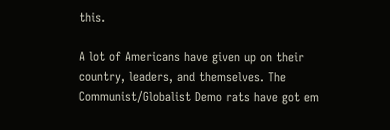this.

A lot of Americans have given up on their country, leaders, and themselves. The Communist/Globalist Demo rats have got em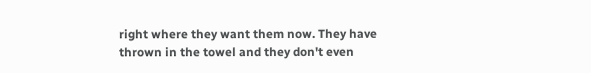right where they want them now. They have thrown in the towel and they don't even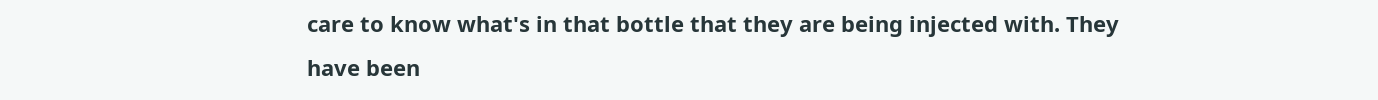care to know what's in that bottle that they are being injected with. They have been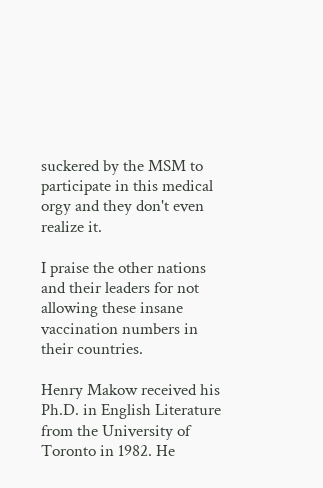suckered by the MSM to participate in this medical orgy and they don't even realize it.

I praise the other nations and their leaders for not allowing these insane vaccination numbers in their countries.

Henry Makow received his Ph.D. in English Literature from the University of Toronto in 1982. He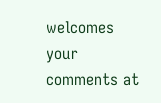welcomes your comments at